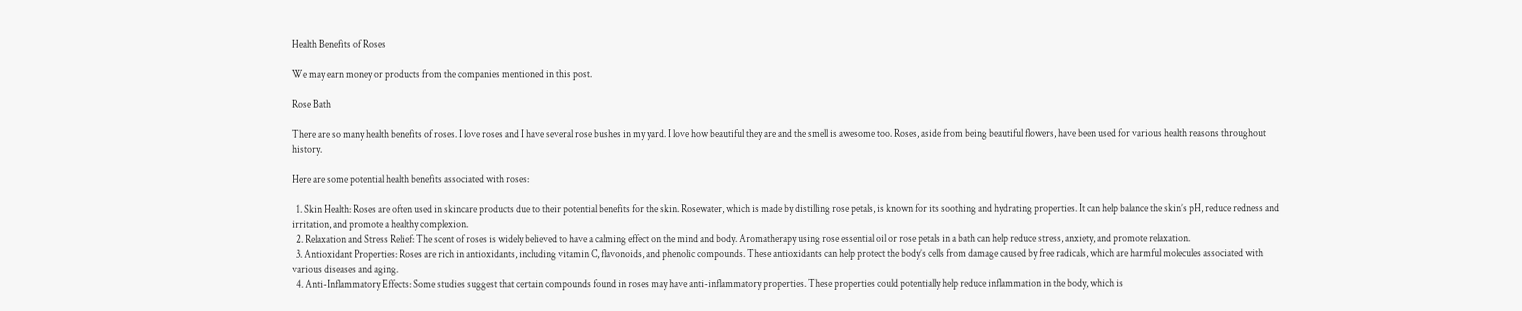Health Benefits of Roses

We may earn money or products from the companies mentioned in this post.

Rose Bath

There are so many health benefits of roses. I love roses and I have several rose bushes in my yard. I love how beautiful they are and the smell is awesome too. Roses, aside from being beautiful flowers, have been used for various health reasons throughout history.

Here are some potential health benefits associated with roses:

  1. Skin Health: Roses are often used in skincare products due to their potential benefits for the skin. Rosewater, which is made by distilling rose petals, is known for its soothing and hydrating properties. It can help balance the skin’s pH, reduce redness and irritation, and promote a healthy complexion.
  2. Relaxation and Stress Relief: The scent of roses is widely believed to have a calming effect on the mind and body. Aromatherapy using rose essential oil or rose petals in a bath can help reduce stress, anxiety, and promote relaxation.
  3. Antioxidant Properties: Roses are rich in antioxidants, including vitamin C, flavonoids, and phenolic compounds. These antioxidants can help protect the body’s cells from damage caused by free radicals, which are harmful molecules associated with various diseases and aging.
  4. Anti-Inflammatory Effects: Some studies suggest that certain compounds found in roses may have anti-inflammatory properties. These properties could potentially help reduce inflammation in the body, which is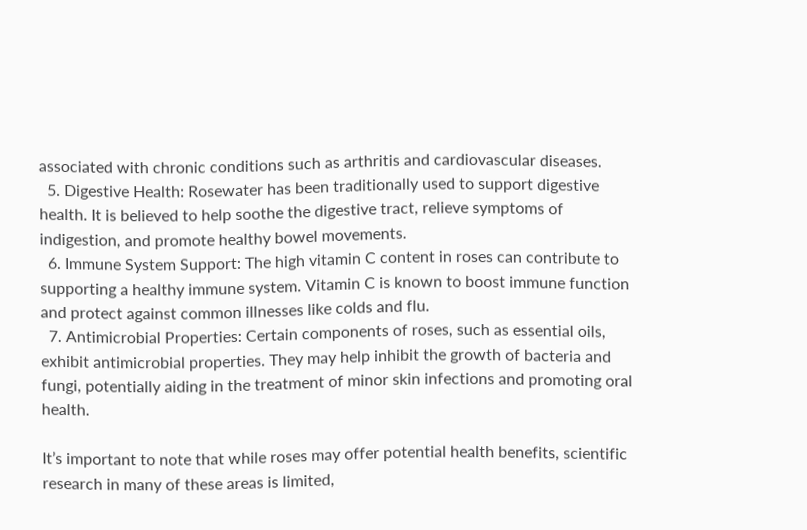associated with chronic conditions such as arthritis and cardiovascular diseases.
  5. Digestive Health: Rosewater has been traditionally used to support digestive health. It is believed to help soothe the digestive tract, relieve symptoms of indigestion, and promote healthy bowel movements.
  6. Immune System Support: The high vitamin C content in roses can contribute to supporting a healthy immune system. Vitamin C is known to boost immune function and protect against common illnesses like colds and flu.
  7. Antimicrobial Properties: Certain components of roses, such as essential oils, exhibit antimicrobial properties. They may help inhibit the growth of bacteria and fungi, potentially aiding in the treatment of minor skin infections and promoting oral health.

It’s important to note that while roses may offer potential health benefits, scientific research in many of these areas is limited,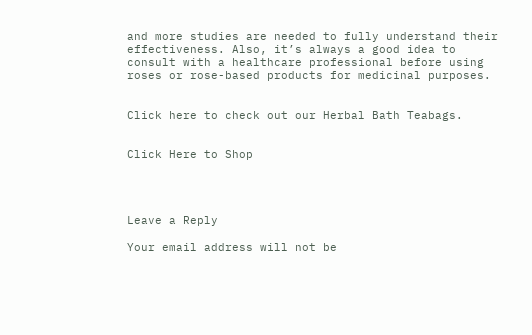and more studies are needed to fully understand their effectiveness. Also, it’s always a good idea to consult with a healthcare professional before using roses or rose-based products for medicinal purposes.


Click here to check out our Herbal Bath Teabags.


Click Here to Shop




Leave a Reply

Your email address will not be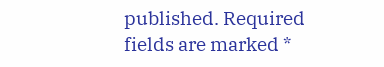published. Required fields are marked *